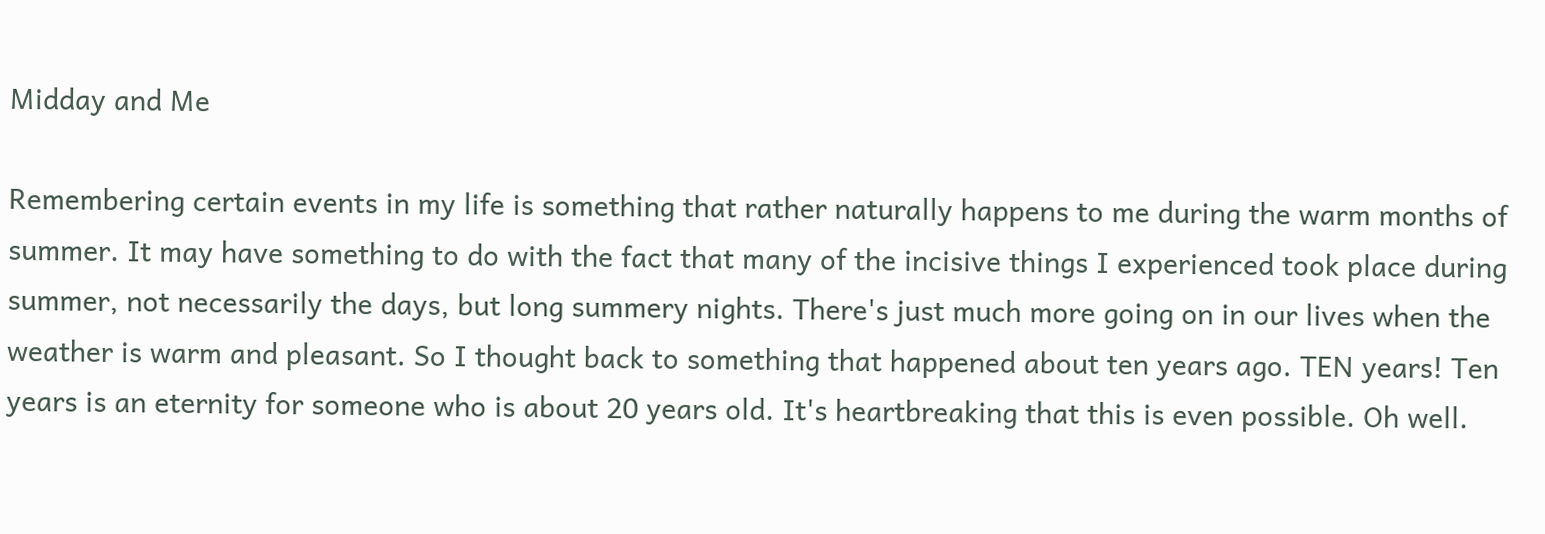Midday and Me

Remembering certain events in my life is something that rather naturally happens to me during the warm months of summer. It may have something to do with the fact that many of the incisive things I experienced took place during summer, not necessarily the days, but long summery nights. There's just much more going on in our lives when the weather is warm and pleasant. So I thought back to something that happened about ten years ago. TEN years! Ten years is an eternity for someone who is about 20 years old. It's heartbreaking that this is even possible. Oh well.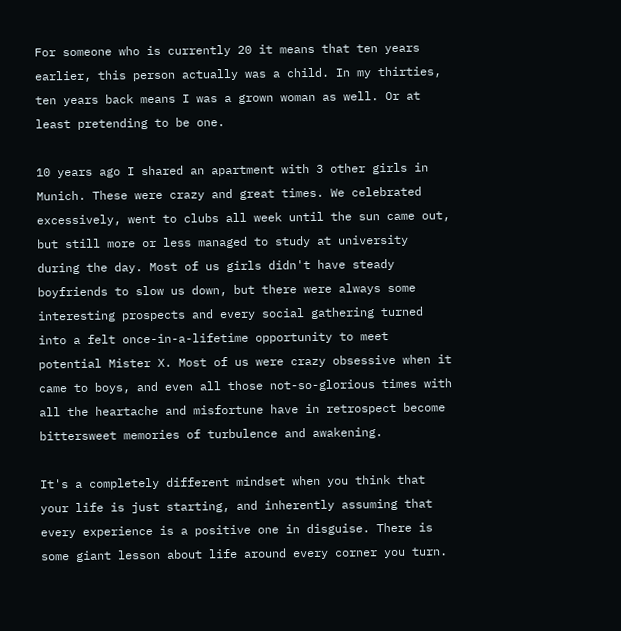For someone who is currently 20 it means that ten years earlier, this person actually was a child. In my thirties, ten years back means I was a grown woman as well. Or at least pretending to be one.

10 years ago I shared an apartment with 3 other girls in Munich. These were crazy and great times. We celebrated excessively, went to clubs all week until the sun came out, but still more or less managed to study at university during the day. Most of us girls didn't have steady boyfriends to slow us down, but there were always some interesting prospects and every social gathering turned into a felt once-in-a-lifetime opportunity to meet potential Mister X. Most of us were crazy obsessive when it came to boys, and even all those not-so-glorious times with all the heartache and misfortune have in retrospect become bittersweet memories of turbulence and awakening.

It's a completely different mindset when you think that your life is just starting, and inherently assuming that every experience is a positive one in disguise. There is some giant lesson about life around every corner you turn.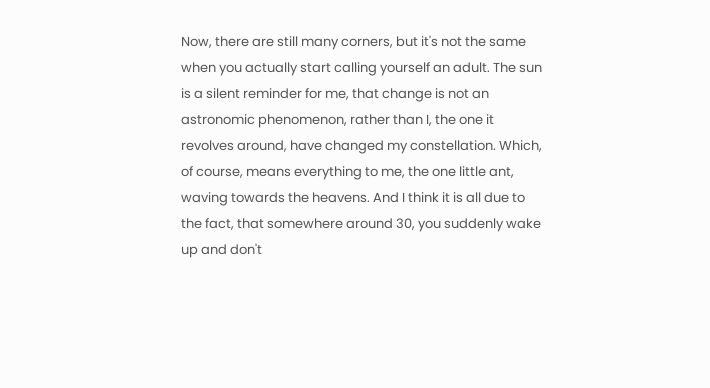Now, there are still many corners, but it's not the same when you actually start calling yourself an adult. The sun is a silent reminder for me, that change is not an astronomic phenomenon, rather than I, the one it revolves around, have changed my constellation. Which, of course, means everything to me, the one little ant, waving towards the heavens. And I think it is all due to the fact, that somewhere around 30, you suddenly wake up and don't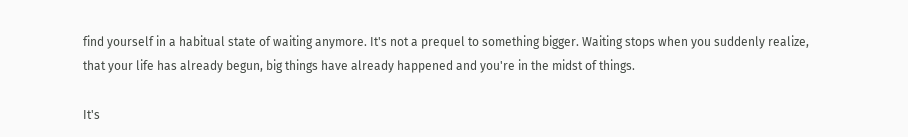find yourself in a habitual state of waiting anymore. It's not a prequel to something bigger. Waiting stops when you suddenly realize, that your life has already begun, big things have already happened and you're in the midst of things.

It's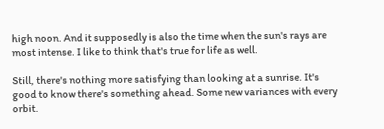high noon. And it supposedly is also the time when the sun's rays are most intense. I like to think that's true for life as well.

Still, there's nothing more satisfying than looking at a sunrise. It's good to know there's something ahead. Some new variances with every orbit.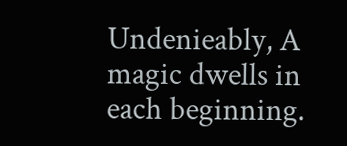Undenieably, A magic dwells in each beginning.